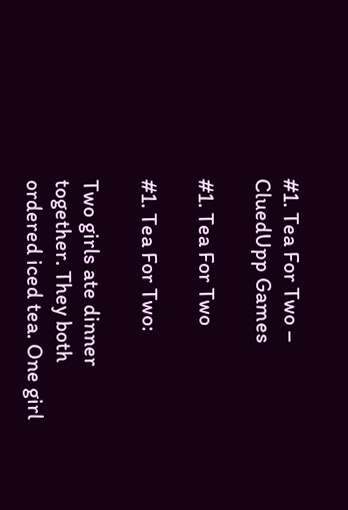#1. Tea For Two – CluedUpp Games

#1. Tea For Two

#1. Tea For Two:

Two girls ate dinner together. They both ordered iced tea. One girl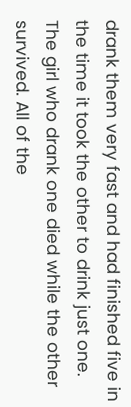drank them very fast and had finished five in the time it took the other to drink just one. The girl who drank one died while the other survived. All of the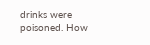drinks were poisoned. How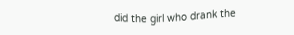did the girl who drank the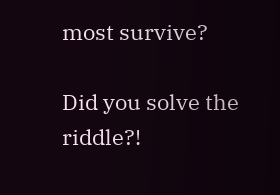most survive?

Did you solve the riddle?!